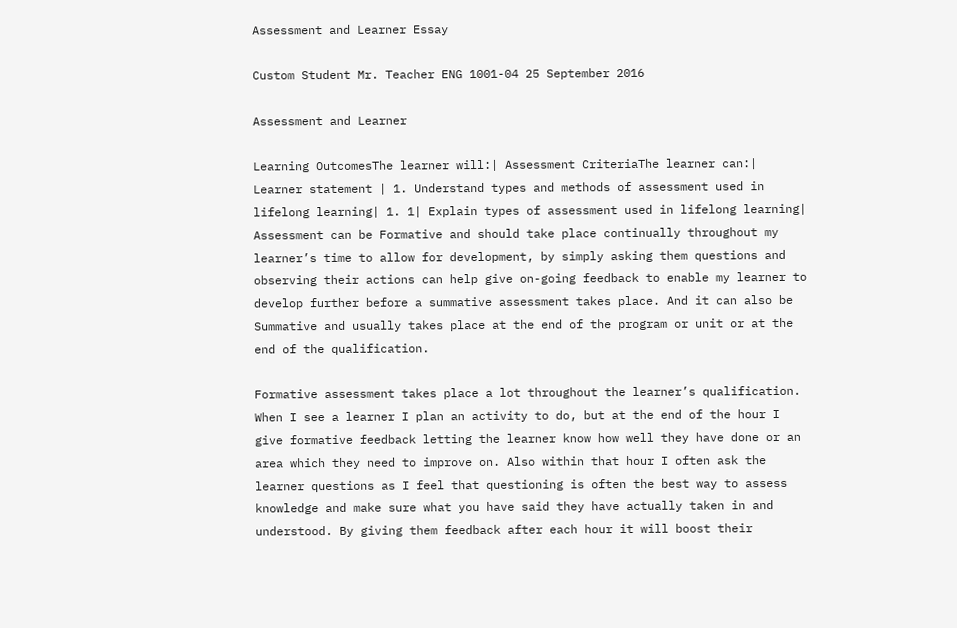Assessment and Learner Essay

Custom Student Mr. Teacher ENG 1001-04 25 September 2016

Assessment and Learner

Learning OutcomesThe learner will:| Assessment CriteriaThe learner can:| Learner statement | 1. Understand types and methods of assessment used in lifelong learning| 1. 1| Explain types of assessment used in lifelong learning| Assessment can be Formative and should take place continually throughout my learner’s time to allow for development, by simply asking them questions and observing their actions can help give on-going feedback to enable my learner to develop further before a summative assessment takes place. And it can also be Summative and usually takes place at the end of the program or unit or at the end of the qualification.

Formative assessment takes place a lot throughout the learner’s qualification. When I see a learner I plan an activity to do, but at the end of the hour I give formative feedback letting the learner know how well they have done or an area which they need to improve on. Also within that hour I often ask the learner questions as I feel that questioning is often the best way to assess knowledge and make sure what you have said they have actually taken in and understood. By giving them feedback after each hour it will boost their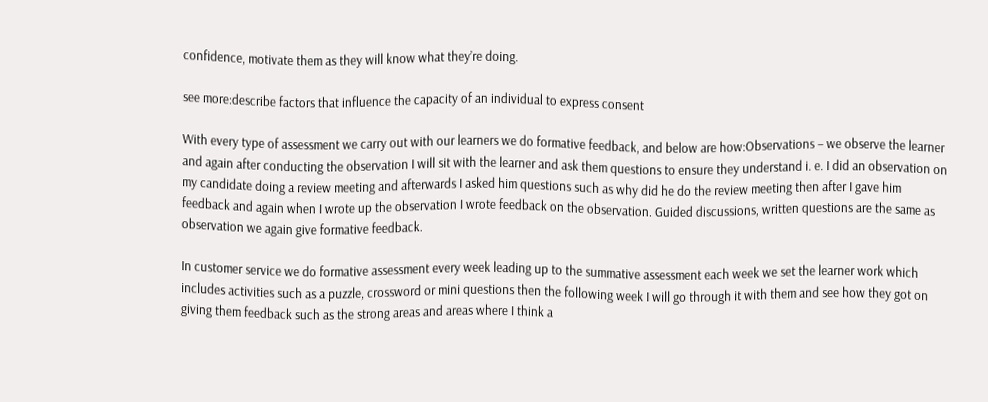confidence, motivate them as they will know what they’re doing.

see more:describe factors that influence the capacity of an individual to express consent

With every type of assessment we carry out with our learners we do formative feedback, and below are how:Observations – we observe the learner and again after conducting the observation I will sit with the learner and ask them questions to ensure they understand i. e. I did an observation on my candidate doing a review meeting and afterwards I asked him questions such as why did he do the review meeting then after I gave him feedback and again when I wrote up the observation I wrote feedback on the observation. Guided discussions, written questions are the same as observation we again give formative feedback.

In customer service we do formative assessment every week leading up to the summative assessment each week we set the learner work which includes activities such as a puzzle, crossword or mini questions then the following week I will go through it with them and see how they got on giving them feedback such as the strong areas and areas where I think a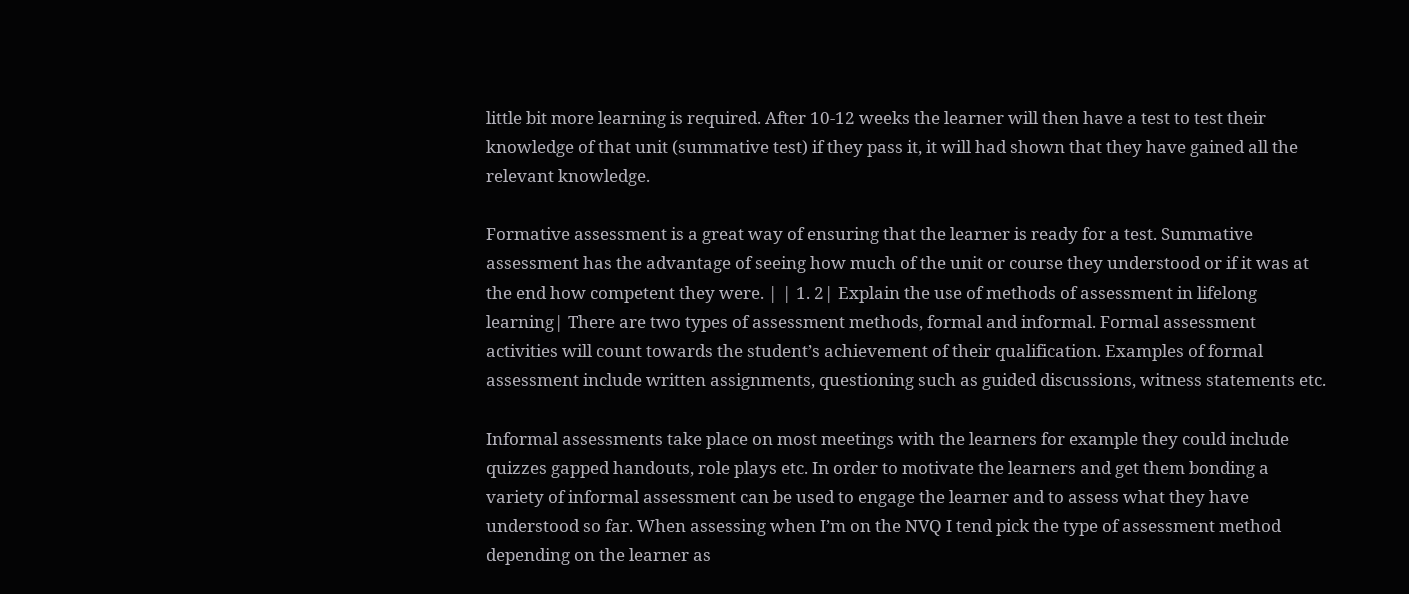little bit more learning is required. After 10-12 weeks the learner will then have a test to test their knowledge of that unit (summative test) if they pass it, it will had shown that they have gained all the relevant knowledge.

Formative assessment is a great way of ensuring that the learner is ready for a test. Summative assessment has the advantage of seeing how much of the unit or course they understood or if it was at the end how competent they were. | | 1. 2| Explain the use of methods of assessment in lifelong learning| There are two types of assessment methods, formal and informal. Formal assessment activities will count towards the student’s achievement of their qualification. Examples of formal assessment include written assignments, questioning such as guided discussions, witness statements etc.

Informal assessments take place on most meetings with the learners for example they could include quizzes gapped handouts, role plays etc. In order to motivate the learners and get them bonding a variety of informal assessment can be used to engage the learner and to assess what they have understood so far. When assessing when I’m on the NVQ I tend pick the type of assessment method depending on the learner as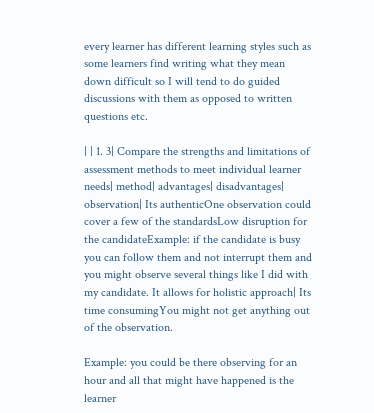every learner has different learning styles such as some learners find writing what they mean down difficult so I will tend to do guided discussions with them as opposed to written questions etc.

| | 1. 3| Compare the strengths and limitations of assessment methods to meet individual learner needs| method| advantages| disadvantages| observation| Its authenticOne observation could cover a few of the standardsLow disruption for the candidateExample: if the candidate is busy you can follow them and not interrupt them and you might observe several things like I did with my candidate. It allows for holistic approach| Its time consumingYou might not get anything out of the observation.

Example: you could be there observing for an hour and all that might have happened is the learner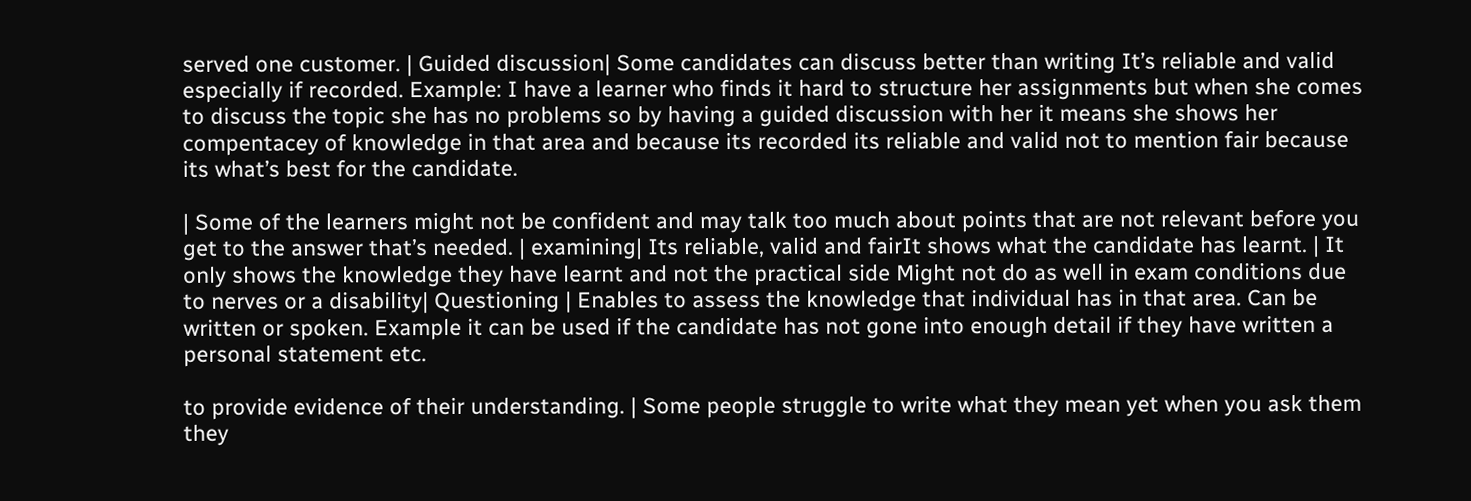served one customer. | Guided discussion| Some candidates can discuss better than writing It’s reliable and valid especially if recorded. Example: I have a learner who finds it hard to structure her assignments but when she comes to discuss the topic she has no problems so by having a guided discussion with her it means she shows her compentacey of knowledge in that area and because its recorded its reliable and valid not to mention fair because its what’s best for the candidate.

| Some of the learners might not be confident and may talk too much about points that are not relevant before you get to the answer that’s needed. | examining| Its reliable, valid and fairIt shows what the candidate has learnt. | It only shows the knowledge they have learnt and not the practical side Might not do as well in exam conditions due to nerves or a disability| Questioning | Enables to assess the knowledge that individual has in that area. Can be written or spoken. Example it can be used if the candidate has not gone into enough detail if they have written a personal statement etc.

to provide evidence of their understanding. | Some people struggle to write what they mean yet when you ask them they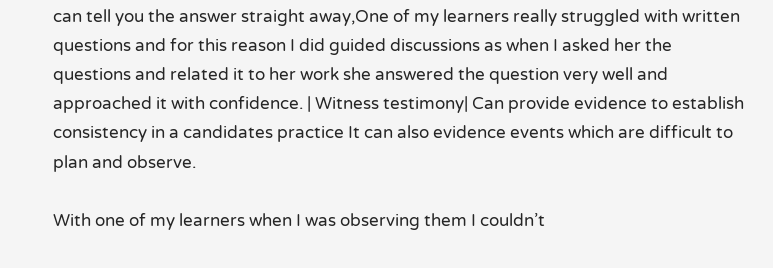can tell you the answer straight away,One of my learners really struggled with written questions and for this reason I did guided discussions as when I asked her the questions and related it to her work she answered the question very well and approached it with confidence. | Witness testimony| Can provide evidence to establish consistency in a candidates practice It can also evidence events which are difficult to plan and observe.

With one of my learners when I was observing them I couldn’t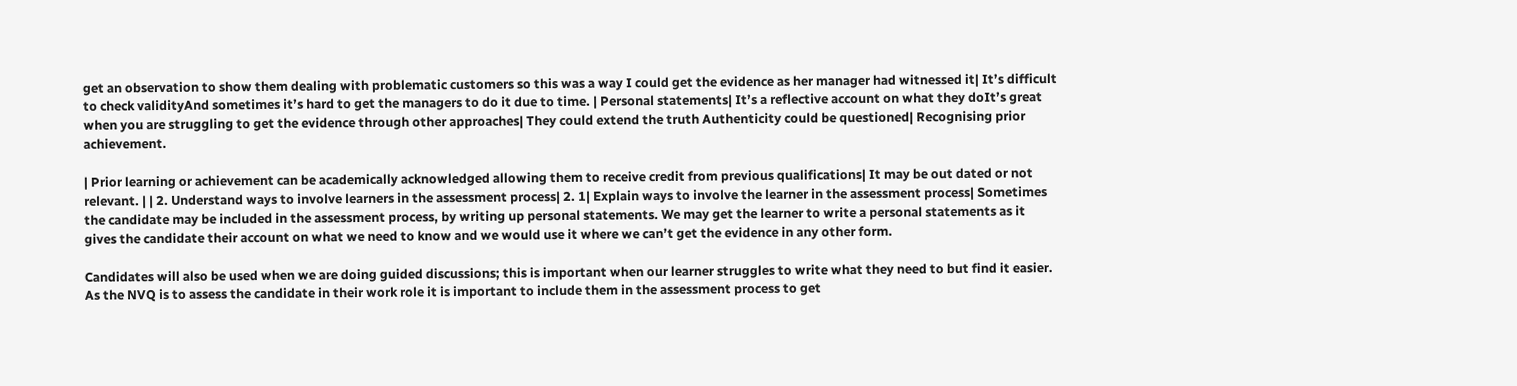get an observation to show them dealing with problematic customers so this was a way I could get the evidence as her manager had witnessed it| It’s difficult to check validityAnd sometimes it’s hard to get the managers to do it due to time. | Personal statements| It’s a reflective account on what they doIt’s great when you are struggling to get the evidence through other approaches| They could extend the truth Authenticity could be questioned| Recognising prior achievement.

| Prior learning or achievement can be academically acknowledged allowing them to receive credit from previous qualifications| It may be out dated or not relevant. | | 2. Understand ways to involve learners in the assessment process| 2. 1| Explain ways to involve the learner in the assessment process| Sometimes the candidate may be included in the assessment process, by writing up personal statements. We may get the learner to write a personal statements as it gives the candidate their account on what we need to know and we would use it where we can’t get the evidence in any other form.

Candidates will also be used when we are doing guided discussions; this is important when our learner struggles to write what they need to but find it easier. As the NVQ is to assess the candidate in their work role it is important to include them in the assessment process to get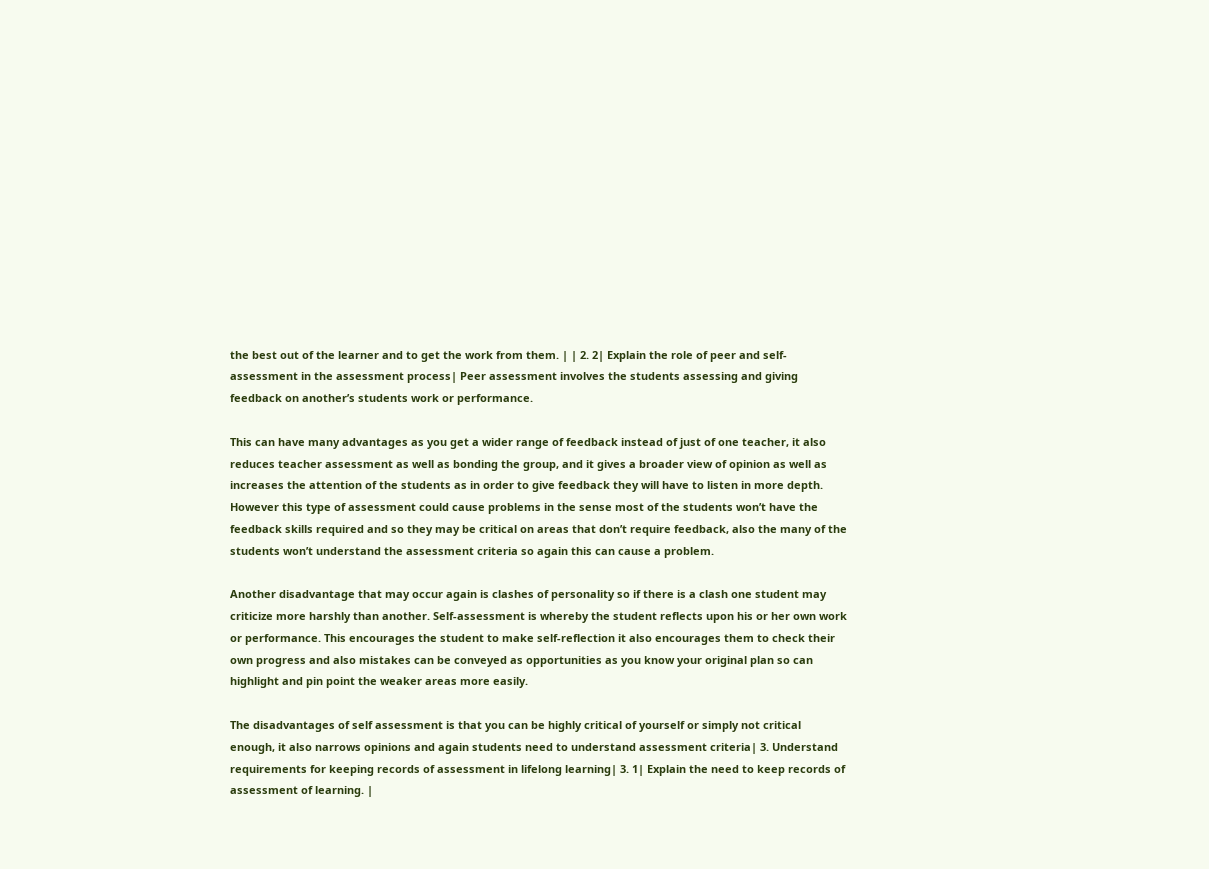the best out of the learner and to get the work from them. | | 2. 2| Explain the role of peer and self-assessment in the assessment process| Peer assessment involves the students assessing and giving feedback on another’s students work or performance.

This can have many advantages as you get a wider range of feedback instead of just of one teacher, it also reduces teacher assessment as well as bonding the group, and it gives a broader view of opinion as well as increases the attention of the students as in order to give feedback they will have to listen in more depth. However this type of assessment could cause problems in the sense most of the students won’t have the feedback skills required and so they may be critical on areas that don’t require feedback, also the many of the students won’t understand the assessment criteria so again this can cause a problem.

Another disadvantage that may occur again is clashes of personality so if there is a clash one student may criticize more harshly than another. Self-assessment is whereby the student reflects upon his or her own work or performance. This encourages the student to make self-reflection it also encourages them to check their own progress and also mistakes can be conveyed as opportunities as you know your original plan so can highlight and pin point the weaker areas more easily.

The disadvantages of self assessment is that you can be highly critical of yourself or simply not critical enough, it also narrows opinions and again students need to understand assessment criteria| 3. Understand requirements for keeping records of assessment in lifelong learning| 3. 1| Explain the need to keep records of assessment of learning. |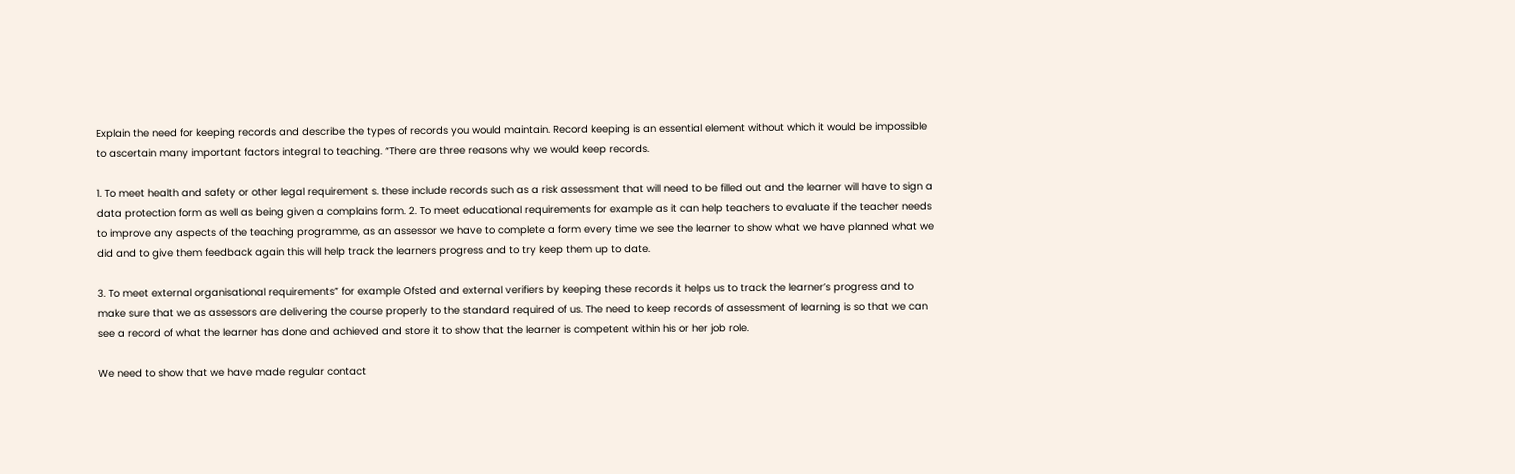Explain the need for keeping records and describe the types of records you would maintain. Record keeping is an essential element without which it would be impossible to ascertain many important factors integral to teaching. “There are three reasons why we would keep records.

1. To meet health and safety or other legal requirement s. these include records such as a risk assessment that will need to be filled out and the learner will have to sign a data protection form as well as being given a complains form. 2. To meet educational requirements for example as it can help teachers to evaluate if the teacher needs to improve any aspects of the teaching programme, as an assessor we have to complete a form every time we see the learner to show what we have planned what we did and to give them feedback again this will help track the learners progress and to try keep them up to date.

3. To meet external organisational requirements” for example Ofsted and external verifiers by keeping these records it helps us to track the learner’s progress and to make sure that we as assessors are delivering the course properly to the standard required of us. The need to keep records of assessment of learning is so that we can see a record of what the learner has done and achieved and store it to show that the learner is competent within his or her job role.

We need to show that we have made regular contact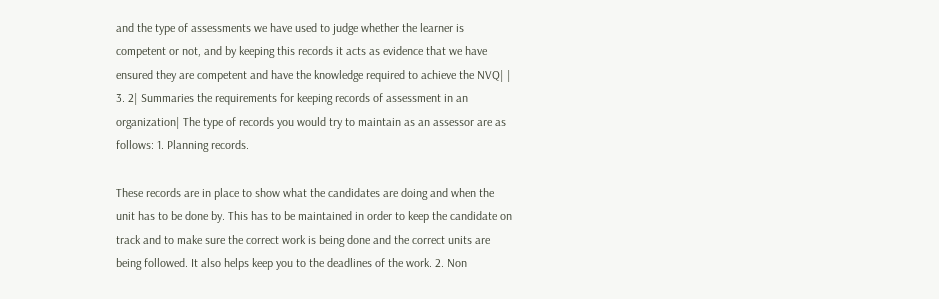and the type of assessments we have used to judge whether the learner is competent or not, and by keeping this records it acts as evidence that we have ensured they are competent and have the knowledge required to achieve the NVQ| | 3. 2| Summaries the requirements for keeping records of assessment in an organization| The type of records you would try to maintain as an assessor are as follows: 1. Planning records.

These records are in place to show what the candidates are doing and when the unit has to be done by. This has to be maintained in order to keep the candidate on track and to make sure the correct work is being done and the correct units are being followed. It also helps keep you to the deadlines of the work. 2. Non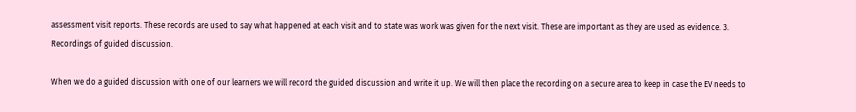assessment visit reports. These records are used to say what happened at each visit and to state was work was given for the next visit. These are important as they are used as evidence. 3. Recordings of guided discussion.

When we do a guided discussion with one of our learners we will record the guided discussion and write it up. We will then place the recording on a secure area to keep in case the EV needs to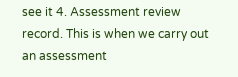see it 4. Assessment review record. This is when we carry out an assessment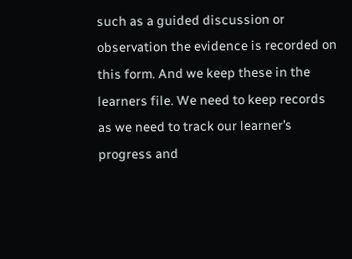such as a guided discussion or observation the evidence is recorded on this form. And we keep these in the learners file. We need to keep records as we need to track our learner’s progress and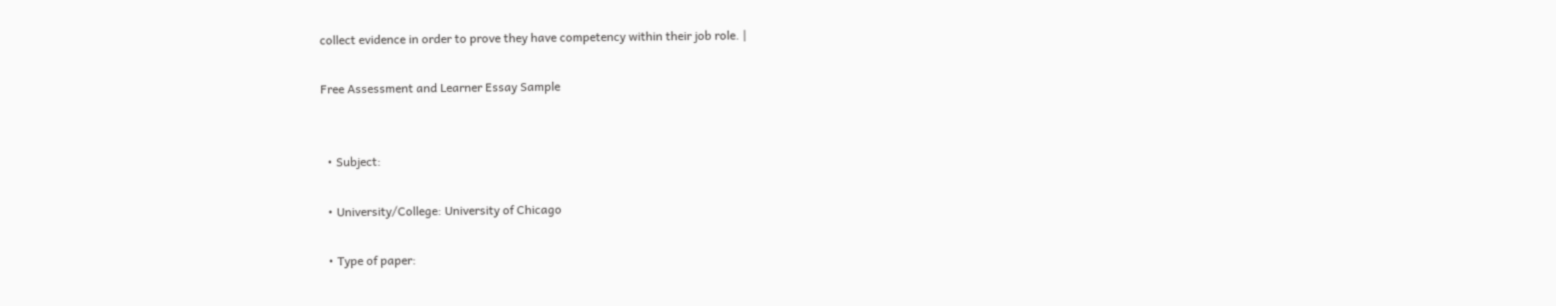collect evidence in order to prove they have competency within their job role. |

Free Assessment and Learner Essay Sample


  • Subject:

  • University/College: University of Chicago

  • Type of paper: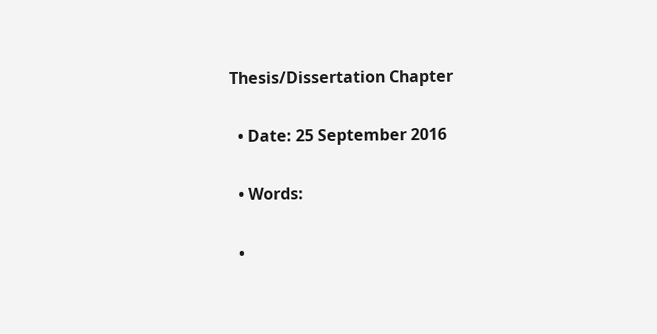Thesis/Dissertation Chapter

  • Date: 25 September 2016

  • Words:

  •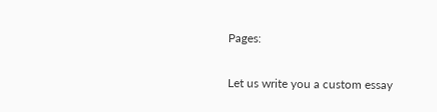Pages:

Let us write you a custom essay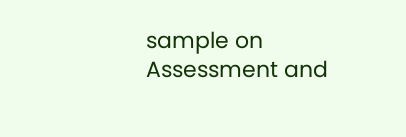sample on Assessment and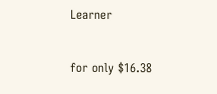Learner

for only $16.38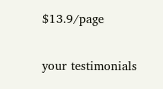$13.9/page

your testimonials